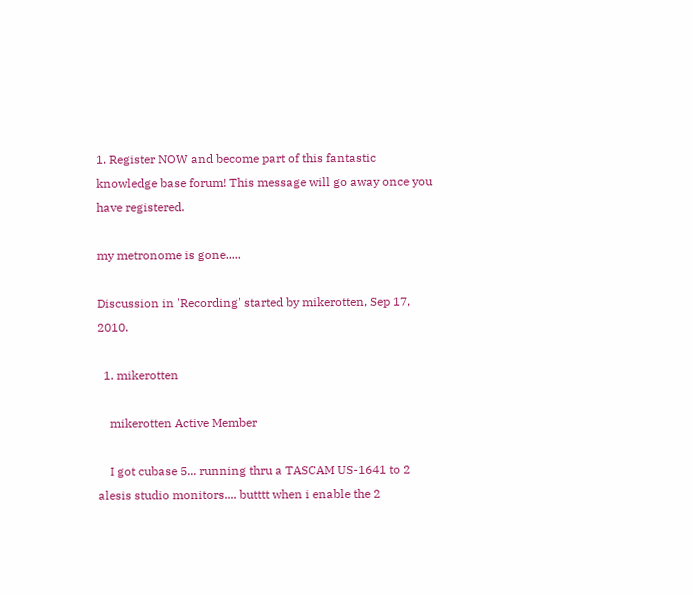1. Register NOW and become part of this fantastic knowledge base forum! This message will go away once you have registered.

my metronome is gone.....

Discussion in 'Recording' started by mikerotten, Sep 17, 2010.

  1. mikerotten

    mikerotten Active Member

    I got cubase 5... running thru a TASCAM US-1641 to 2 alesis studio monitors.... butttt when i enable the 2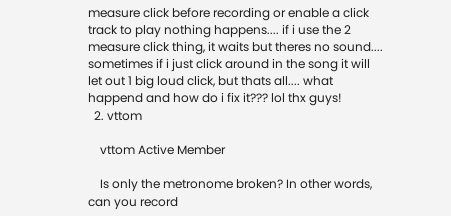measure click before recording or enable a click track to play nothing happens.... if i use the 2 measure click thing, it waits but theres no sound.... sometimes if i just click around in the song it will let out 1 big loud click, but thats all.... what happend and how do i fix it??? lol thx guys!
  2. vttom

    vttom Active Member

    Is only the metronome broken? In other words, can you record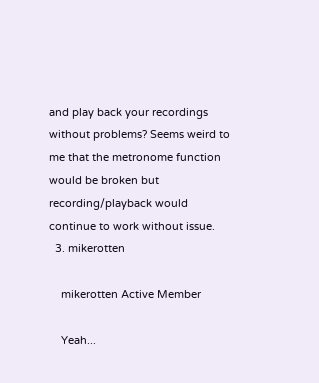and play back your recordings without problems? Seems weird to me that the metronome function would be broken but recording/playback would continue to work without issue.
  3. mikerotten

    mikerotten Active Member

    Yeah...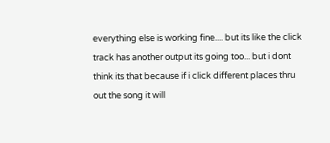everything else is working fine.... but its like the click track has another output its going too... but i dont think its that because if i click different places thru out the song it will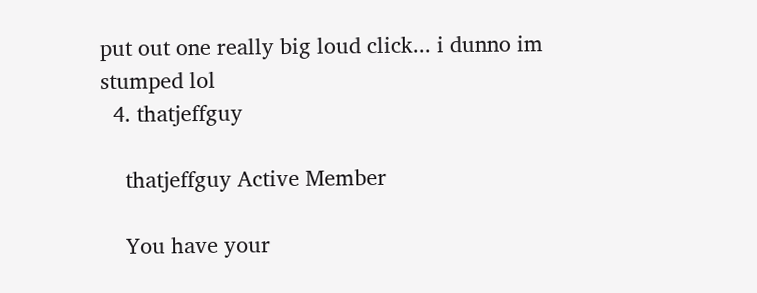put out one really big loud click... i dunno im stumped lol
  4. thatjeffguy

    thatjeffguy Active Member

    You have your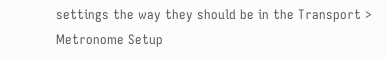settings the way they should be in the Transport > Metronome Setup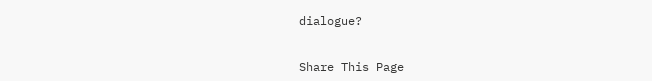dialogue?


Share This Page